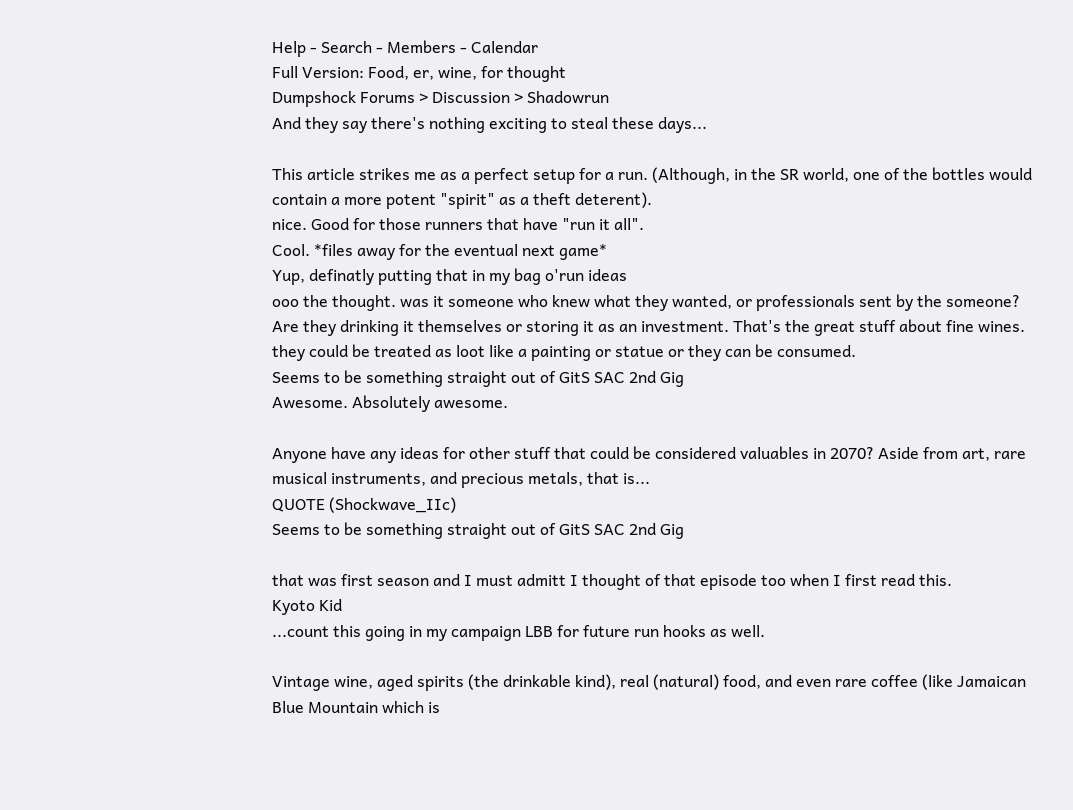Help - Search - Members - Calendar
Full Version: Food, er, wine, for thought
Dumpshock Forums > Discussion > Shadowrun
And they say there's nothing exciting to steal these days...

This article strikes me as a perfect setup for a run. (Although, in the SR world, one of the bottles would contain a more potent "spirit" as a theft deterent).
nice. Good for those runners that have "run it all".
Cool. *files away for the eventual next game*
Yup, definatly putting that in my bag o'run ideas
ooo the thought. was it someone who knew what they wanted, or professionals sent by the someone?
Are they drinking it themselves or storing it as an investment. That's the great stuff about fine wines. they could be treated as loot like a painting or statue or they can be consumed.
Seems to be something straight out of GitS SAC 2nd Gig
Awesome. Absolutely awesome.

Anyone have any ideas for other stuff that could be considered valuables in 2070? Aside from art, rare musical instruments, and precious metals, that is...
QUOTE (Shockwave_IIc)
Seems to be something straight out of GitS SAC 2nd Gig

that was first season and I must admitt I thought of that episode too when I first read this.
Kyoto Kid
...count this going in my campaign LBB for future run hooks as well.

Vintage wine, aged spirits (the drinkable kind), real (natural) food, and even rare coffee (like Jamaican Blue Mountain which is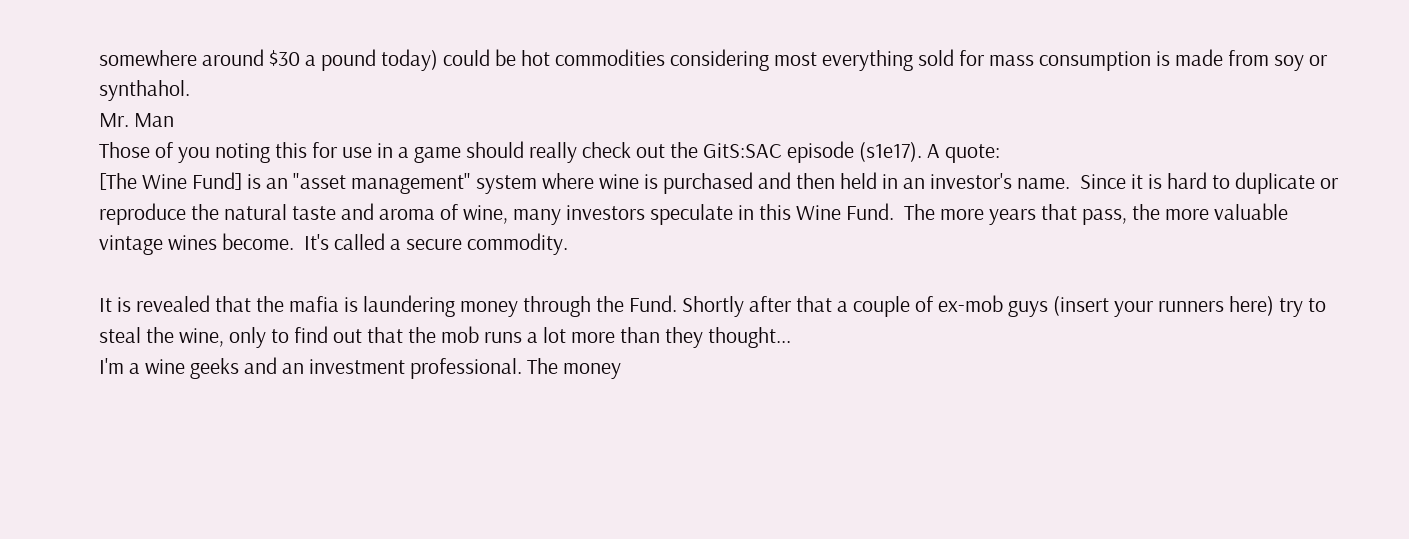somewhere around $30 a pound today) could be hot commodities considering most everything sold for mass consumption is made from soy or synthahol.
Mr. Man
Those of you noting this for use in a game should really check out the GitS:SAC episode (s1e17). A quote:
[The Wine Fund] is an "asset management" system where wine is purchased and then held in an investor's name.  Since it is hard to duplicate or reproduce the natural taste and aroma of wine, many investors speculate in this Wine Fund.  The more years that pass, the more valuable vintage wines become.  It's called a secure commodity.

It is revealed that the mafia is laundering money through the Fund. Shortly after that a couple of ex-mob guys (insert your runners here) try to steal the wine, only to find out that the mob runs a lot more than they thought...
I'm a wine geeks and an investment professional. The money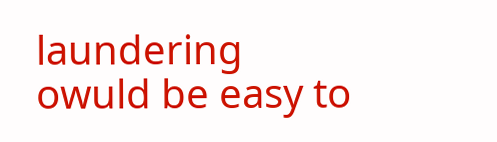laundering owuld be easy to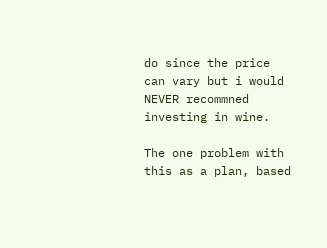do since the price can vary but i would NEVER recommned investing in wine.

The one problem with this as a plan, based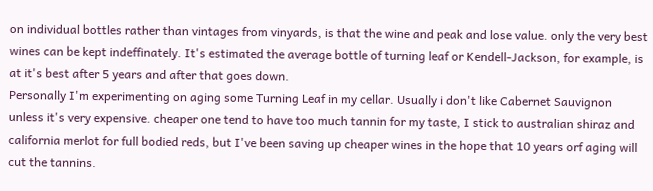on individual bottles rather than vintages from vinyards, is that the wine and peak and lose value. only the very best wines can be kept indeffinately. It's estimated the average bottle of turning leaf or Kendell-Jackson, for example, is at it's best after 5 years and after that goes down.
Personally I'm experimenting on aging some Turning Leaf in my cellar. Usually i don't like Cabernet Sauvignon unless it's very expensive. cheaper one tend to have too much tannin for my taste, I stick to australian shiraz and california merlot for full bodied reds, but I've been saving up cheaper wines in the hope that 10 years orf aging will cut the tannins.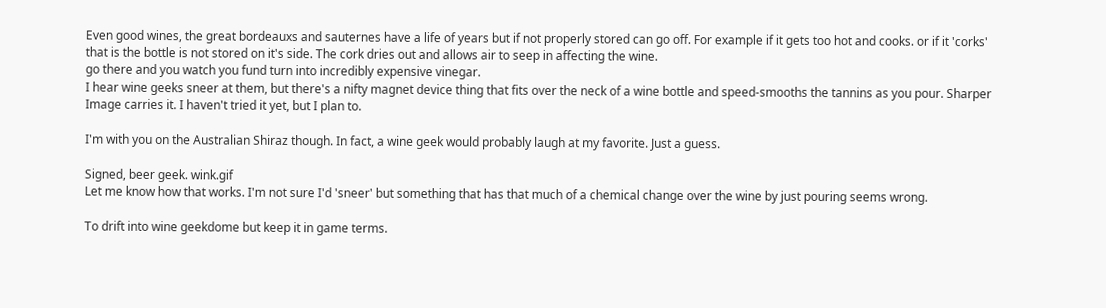Even good wines, the great bordeauxs and sauternes have a life of years but if not properly stored can go off. For example if it gets too hot and cooks. or if it 'corks' that is the bottle is not stored on it's side. The cork dries out and allows air to seep in affecting the wine.
go there and you watch you fund turn into incredibly expensive vinegar.
I hear wine geeks sneer at them, but there's a nifty magnet device thing that fits over the neck of a wine bottle and speed-smooths the tannins as you pour. Sharper Image carries it. I haven't tried it yet, but I plan to.

I'm with you on the Australian Shiraz though. In fact, a wine geek would probably laugh at my favorite. Just a guess.

Signed, beer geek. wink.gif
Let me know how that works. I'm not sure I'd 'sneer' but something that has that much of a chemical change over the wine by just pouring seems wrong.

To drift into wine geekdome but keep it in game terms.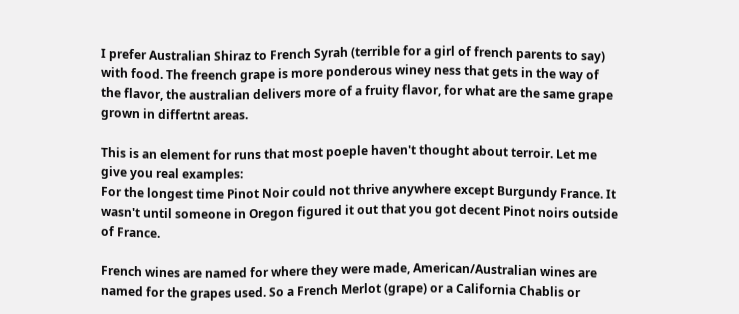I prefer Australian Shiraz to French Syrah (terrible for a girl of french parents to say) with food. The freench grape is more ponderous winey ness that gets in the way of the flavor, the australian delivers more of a fruity flavor, for what are the same grape grown in differtnt areas.

This is an element for runs that most poeple haven't thought about terroir. Let me give you real examples:
For the longest time Pinot Noir could not thrive anywhere except Burgundy France. It wasn't until someone in Oregon figured it out that you got decent Pinot noirs outside of France.

French wines are named for where they were made, American/Australian wines are named for the grapes used. So a French Merlot (grape) or a California Chablis or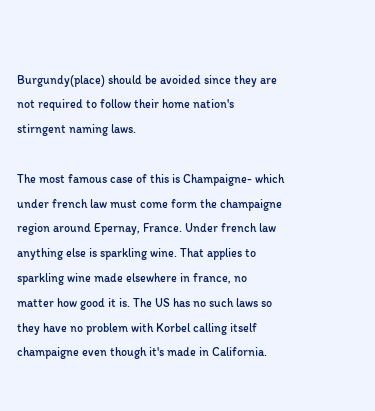Burgundy(place) should be avoided since they are not required to follow their home nation's stirngent naming laws.

The most famous case of this is Champaigne- which under french law must come form the champaigne region around Epernay, France. Under french law anything else is sparkling wine. That applies to sparkling wine made elsewhere in france, no matter how good it is. The US has no such laws so they have no problem with Korbel calling itself champaigne even though it's made in California.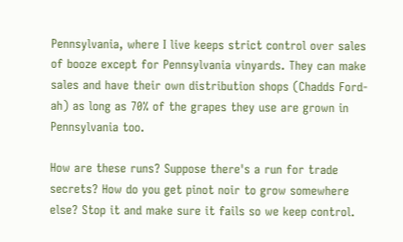Pennsylvania, where I live keeps strict control over sales of booze except for Pennsylvania vinyards. They can make sales and have their own distribution shops (Chadds Ford- ah) as long as 70% of the grapes they use are grown in Pennsylvania too.

How are these runs? Suppose there's a run for trade secrets? How do you get pinot noir to grow somewhere else? Stop it and make sure it fails so we keep control.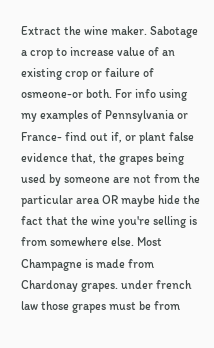Extract the wine maker. Sabotage a crop to increase value of an existing crop or failure of osmeone-or both. For info using my examples of Pennsylvania or France- find out if, or plant false evidence that, the grapes being used by someone are not from the particular area OR maybe hide the fact that the wine you're selling is from somewhere else. Most Champagne is made from Chardonay grapes. under french law those grapes must be from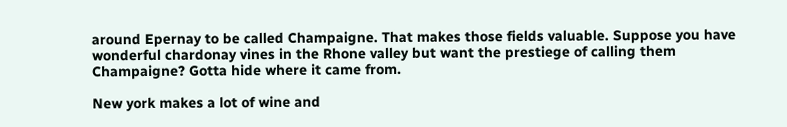around Epernay to be called Champaigne. That makes those fields valuable. Suppose you have wonderful chardonay vines in the Rhone valley but want the prestiege of calling them Champaigne? Gotta hide where it came from.

New york makes a lot of wine and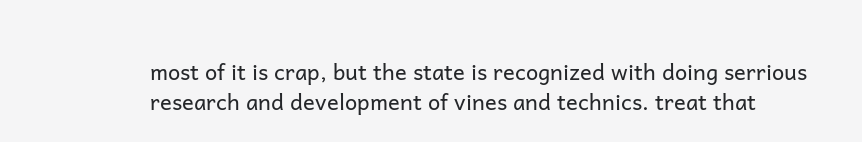most of it is crap, but the state is recognized with doing serrious research and development of vines and technics. treat that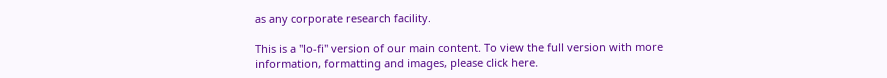as any corporate research facility.

This is a "lo-fi" version of our main content. To view the full version with more information, formatting and images, please click here.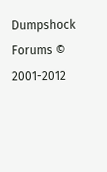Dumpshock Forums © 2001-2012